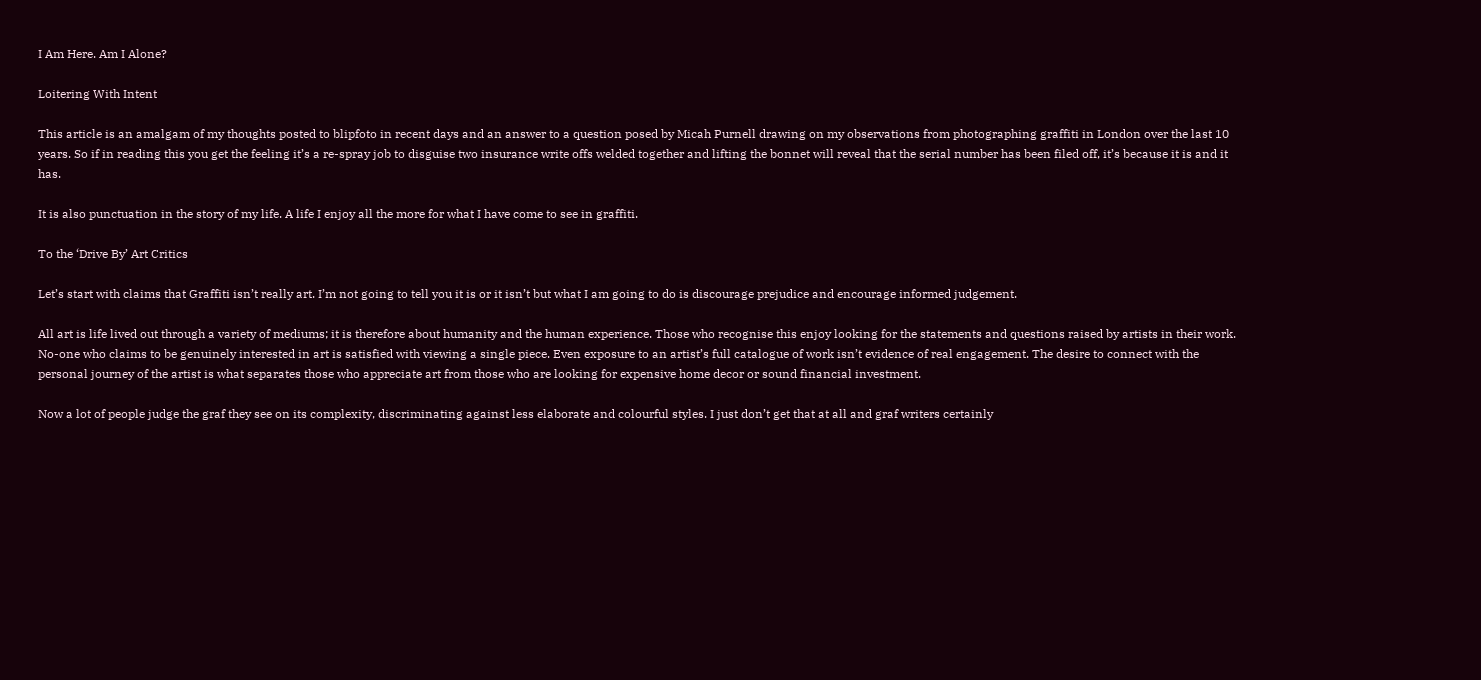I Am Here. Am I Alone?

Loitering With Intent

This article is an amalgam of my thoughts posted to blipfoto in recent days and an answer to a question posed by Micah Purnell drawing on my observations from photographing graffiti in London over the last 10 years. So if in reading this you get the feeling it’s a re-spray job to disguise two insurance write offs welded together and lifting the bonnet will reveal that the serial number has been filed off, it’s because it is and it has.

It is also punctuation in the story of my life. A life I enjoy all the more for what I have come to see in graffiti.

To the ‘Drive By’ Art Critics

Let’s start with claims that Graffiti isn’t really art. I’m not going to tell you it is or it isn’t but what I am going to do is discourage prejudice and encourage informed judgement.

All art is life lived out through a variety of mediums; it is therefore about humanity and the human experience. Those who recognise this enjoy looking for the statements and questions raised by artists in their work. No-one who claims to be genuinely interested in art is satisfied with viewing a single piece. Even exposure to an artist’s full catalogue of work isn’t evidence of real engagement. The desire to connect with the personal journey of the artist is what separates those who appreciate art from those who are looking for expensive home decor or sound financial investment.

Now a lot of people judge the graf they see on its complexity, discriminating against less elaborate and colourful styles. I just don’t get that at all and graf writers certainly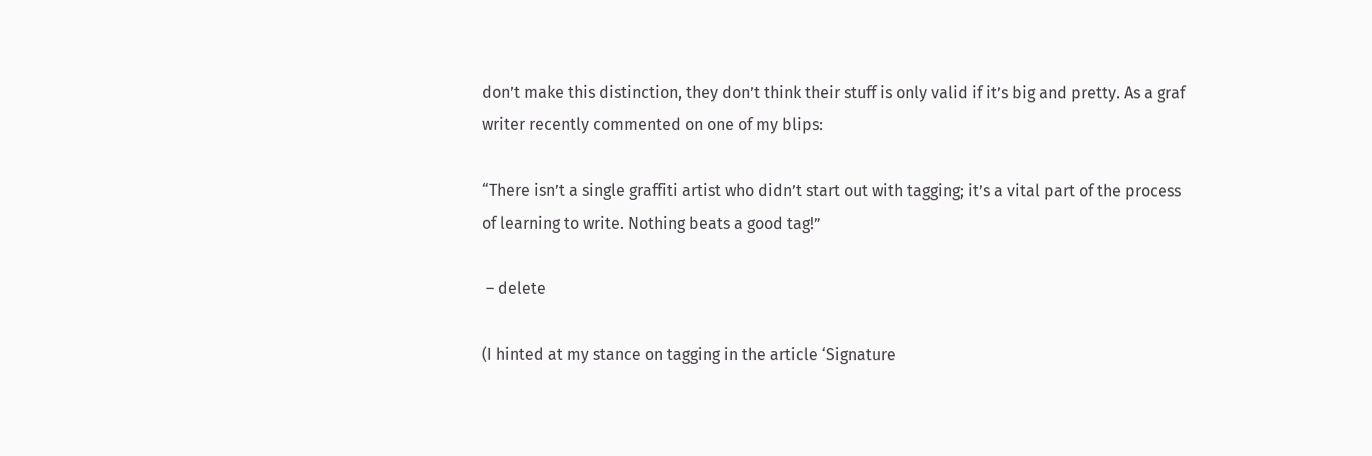don’t make this distinction, they don’t think their stuff is only valid if it’s big and pretty. As a graf writer recently commented on one of my blips:

“There isn’t a single graffiti artist who didn’t start out with tagging; it’s a vital part of the process of learning to write. Nothing beats a good tag!”

 – delete

(I hinted at my stance on tagging in the article ‘Signature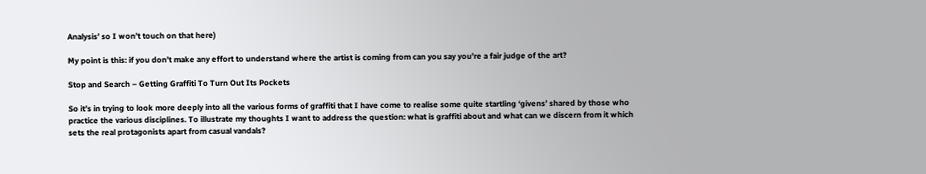Analysis’ so I won’t touch on that here)

My point is this: if you don’t make any effort to understand where the artist is coming from can you say you’re a fair judge of the art?

Stop and Search – Getting Graffiti To Turn Out Its Pockets

So it’s in trying to look more deeply into all the various forms of graffiti that I have come to realise some quite startling ‘givens’ shared by those who practice the various disciplines. To illustrate my thoughts I want to address the question: what is graffiti about and what can we discern from it which sets the real protagonists apart from casual vandals?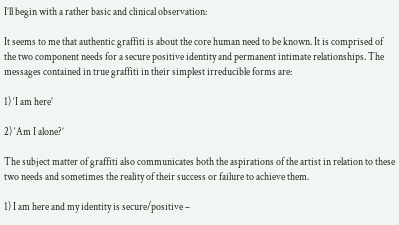I’ll begin with a rather basic and clinical observation:

It seems to me that authentic graffiti is about the core human need to be known. It is comprised of the two component needs for a secure positive identity and permanent intimate relationships. The messages contained in true graffiti in their simplest irreducible forms are:

1) ‘I am here’

2) ‘Am I alone?’

The subject matter of graffiti also communicates both the aspirations of the artist in relation to these two needs and sometimes the reality of their success or failure to achieve them.

1) I am here and my identity is secure/positive –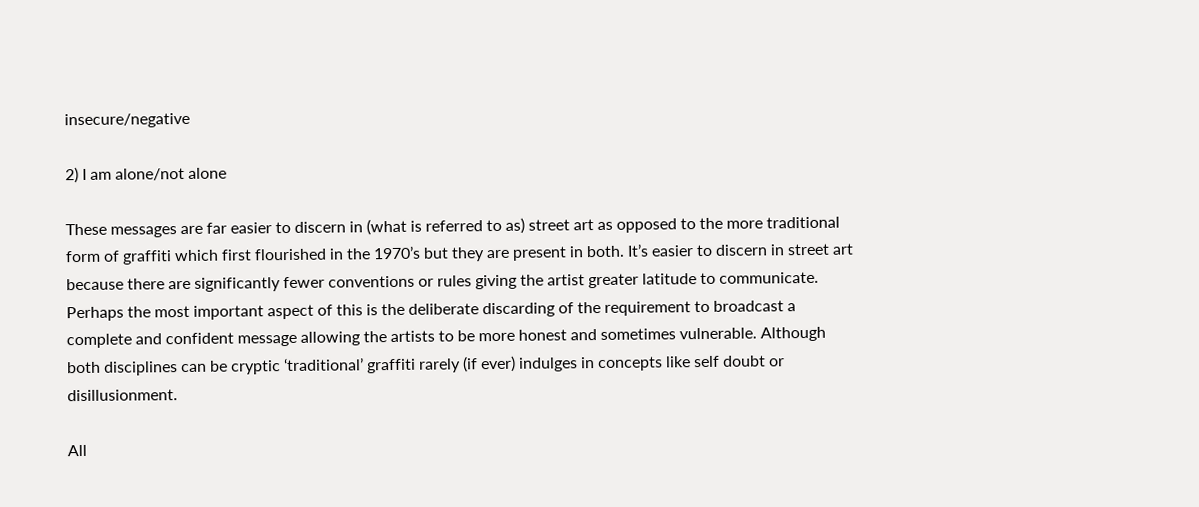insecure/negative

2) I am alone/not alone

These messages are far easier to discern in (what is referred to as) street art as opposed to the more traditional form of graffiti which first flourished in the 1970’s but they are present in both. It’s easier to discern in street art because there are significantly fewer conventions or rules giving the artist greater latitude to communicate. Perhaps the most important aspect of this is the deliberate discarding of the requirement to broadcast a complete and confident message allowing the artists to be more honest and sometimes vulnerable. Although both disciplines can be cryptic ‘traditional’ graffiti rarely (if ever) indulges in concepts like self doubt or disillusionment.

All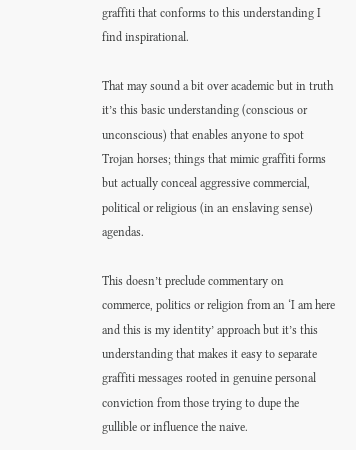graffiti that conforms to this understanding I find inspirational.

That may sound a bit over academic but in truth it’s this basic understanding (conscious or unconscious) that enables anyone to spot Trojan horses; things that mimic graffiti forms but actually conceal aggressive commercial, political or religious (in an enslaving sense) agendas.

This doesn’t preclude commentary on commerce, politics or religion from an ‘I am here and this is my identity’ approach but it’s this understanding that makes it easy to separate graffiti messages rooted in genuine personal conviction from those trying to dupe the gullible or influence the naive.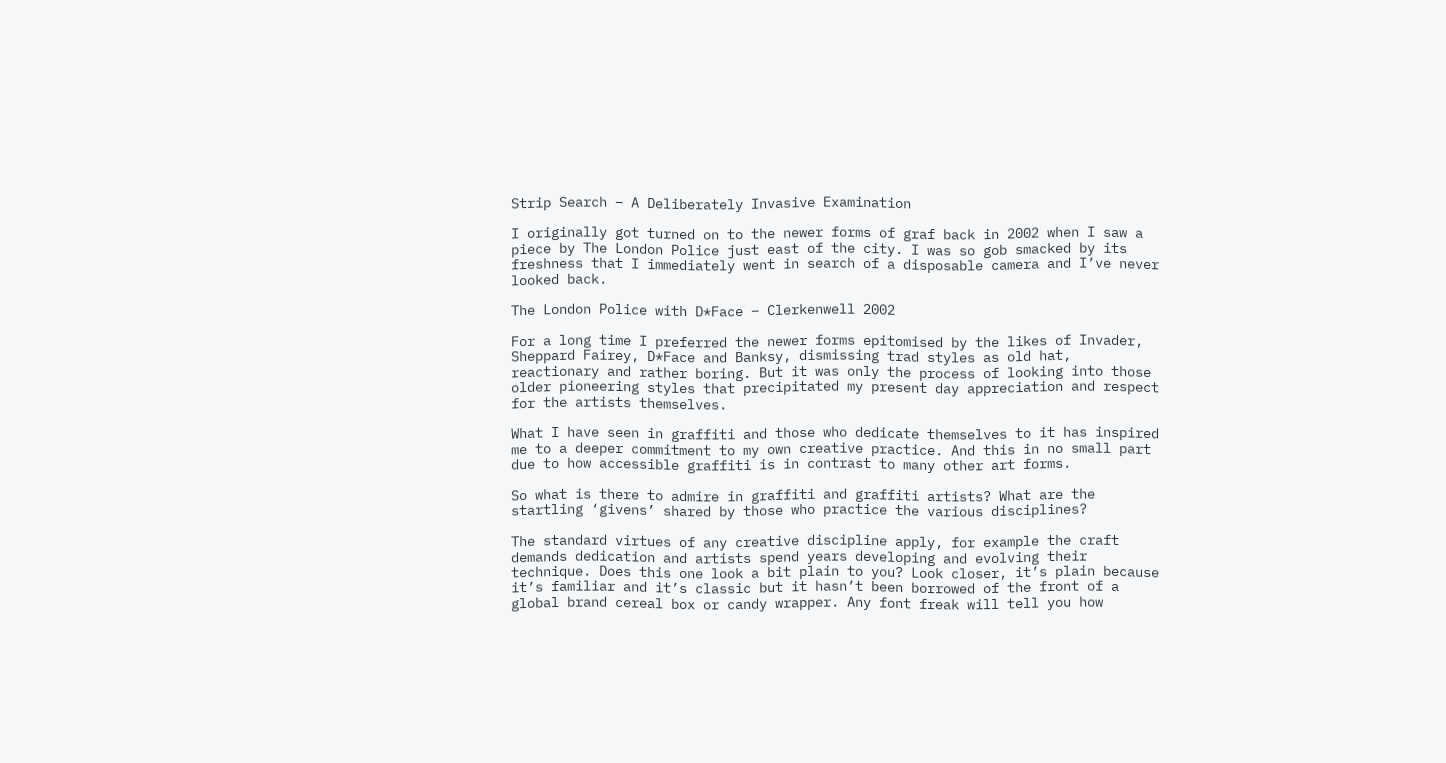Strip Search – A Deliberately Invasive Examination

I originally got turned on to the newer forms of graf back in 2002 when I saw a piece by The London Police just east of the city. I was so gob smacked by its freshness that I immediately went in search of a disposable camera and I’ve never looked back.

The London Police with D*Face – Clerkenwell 2002

For a long time I preferred the newer forms epitomised by the likes of Invader, Sheppard Fairey, D*Face and Banksy, dismissing trad styles as old hat, reactionary and rather boring. But it was only the process of looking into those older pioneering styles that precipitated my present day appreciation and respect for the artists themselves.

What I have seen in graffiti and those who dedicate themselves to it has inspired me to a deeper commitment to my own creative practice. And this in no small part due to how accessible graffiti is in contrast to many other art forms.

So what is there to admire in graffiti and graffiti artists? What are the startling ‘givens’ shared by those who practice the various disciplines?

The standard virtues of any creative discipline apply, for example the craft demands dedication and artists spend years developing and evolving their technique. Does this one look a bit plain to you? Look closer, it’s plain because it’s familiar and it’s classic but it hasn’t been borrowed of the front of a global brand cereal box or candy wrapper. Any font freak will tell you how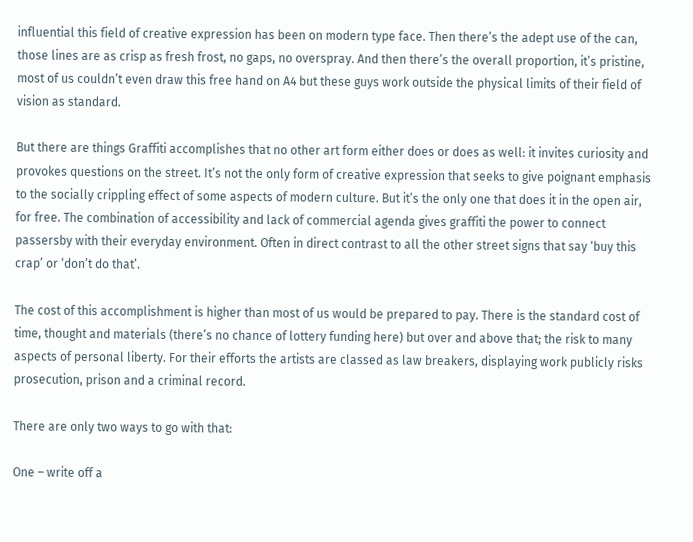influential this field of creative expression has been on modern type face. Then there’s the adept use of the can, those lines are as crisp as fresh frost, no gaps, no overspray. And then there’s the overall proportion, it’s pristine, most of us couldn’t even draw this free hand on A4 but these guys work outside the physical limits of their field of vision as standard.

But there are things Graffiti accomplishes that no other art form either does or does as well: it invites curiosity and provokes questions on the street. It’s not the only form of creative expression that seeks to give poignant emphasis to the socially crippling effect of some aspects of modern culture. But it’s the only one that does it in the open air, for free. The combination of accessibility and lack of commercial agenda gives graffiti the power to connect passersby with their everyday environment. Often in direct contrast to all the other street signs that say ‘buy this crap’ or ‘don’t do that’.

The cost of this accomplishment is higher than most of us would be prepared to pay. There is the standard cost of time, thought and materials (there’s no chance of lottery funding here) but over and above that; the risk to many aspects of personal liberty. For their efforts the artists are classed as law breakers, displaying work publicly risks prosecution, prison and a criminal record.

There are only two ways to go with that:

One – write off a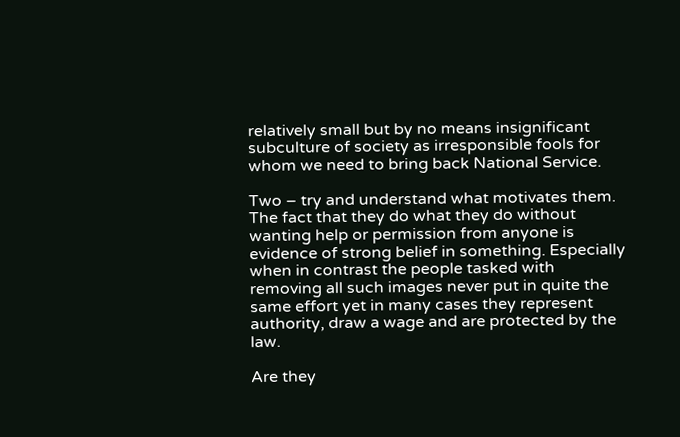relatively small but by no means insignificant subculture of society as irresponsible fools for whom we need to bring back National Service.

Two – try and understand what motivates them. The fact that they do what they do without wanting help or permission from anyone is evidence of strong belief in something. Especially when in contrast the people tasked with removing all such images never put in quite the same effort yet in many cases they represent authority, draw a wage and are protected by the law.

Are they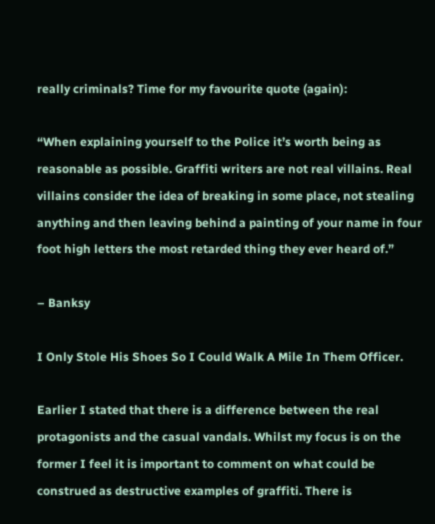really criminals? Time for my favourite quote (again):

“When explaining yourself to the Police it’s worth being as reasonable as possible. Graffiti writers are not real villains. Real villains consider the idea of breaking in some place, not stealing anything and then leaving behind a painting of your name in four foot high letters the most retarded thing they ever heard of.”

– Banksy

I Only Stole His Shoes So I Could Walk A Mile In Them Officer.

Earlier I stated that there is a difference between the real protagonists and the casual vandals. Whilst my focus is on the former I feel it is important to comment on what could be construed as destructive examples of graffiti. There is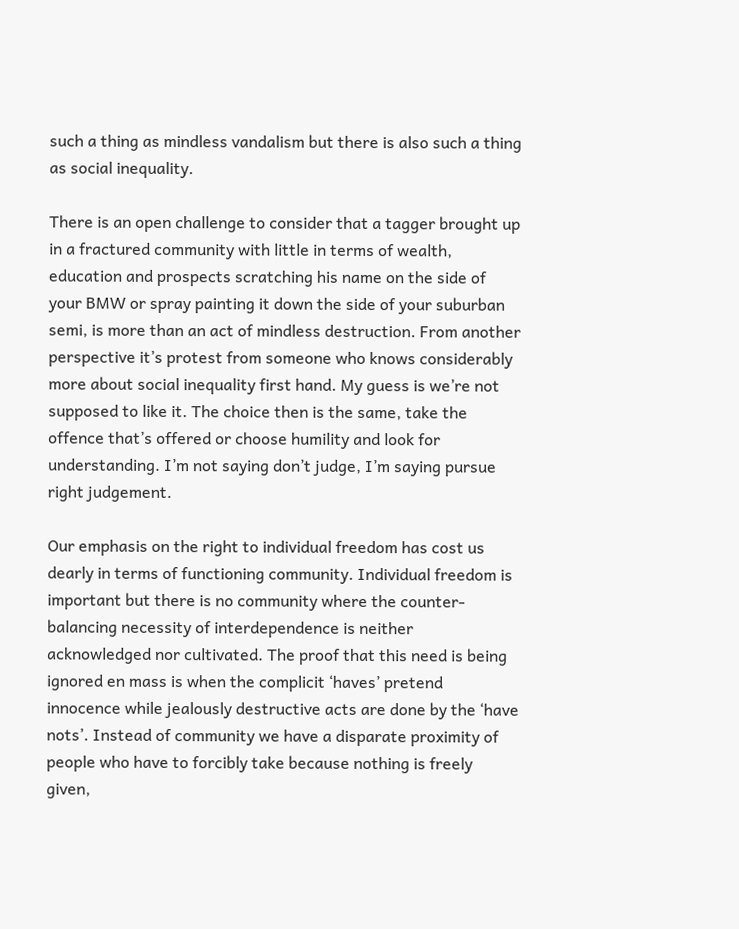such a thing as mindless vandalism but there is also such a thing as social inequality.

There is an open challenge to consider that a tagger brought up in a fractured community with little in terms of wealth, education and prospects scratching his name on the side of your BMW or spray painting it down the side of your suburban semi, is more than an act of mindless destruction. From another perspective it’s protest from someone who knows considerably more about social inequality first hand. My guess is we’re not supposed to like it. The choice then is the same, take the offence that’s offered or choose humility and look for understanding. I’m not saying don’t judge, I’m saying pursue right judgement.

Our emphasis on the right to individual freedom has cost us dearly in terms of functioning community. Individual freedom is important but there is no community where the counter-balancing necessity of interdependence is neither acknowledged nor cultivated. The proof that this need is being ignored en mass is when the complicit ‘haves’ pretend innocence while jealously destructive acts are done by the ‘have nots’. Instead of community we have a disparate proximity of people who have to forcibly take because nothing is freely given,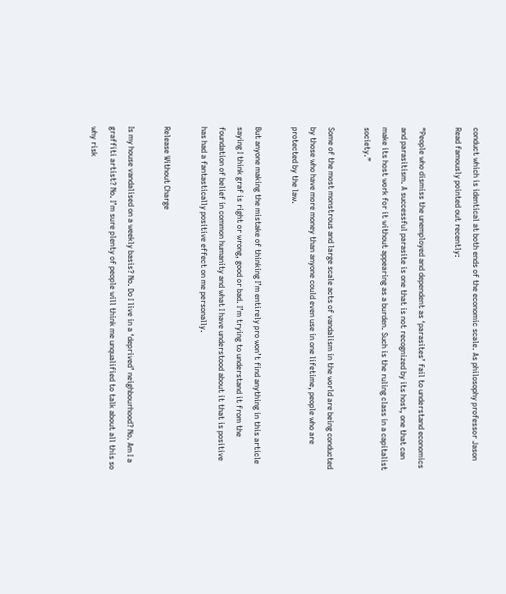conduct which is identical at both ends of the economic scale. As philosophy professor Jason Read famously pointed out recently:

“People who dismiss the unemployed and dependent as ‘parasites’ fail to understand economics and parasitism. A successful parasite is one that is not recognized by its host, one that can make its host work for it without appearing as a burden. Such is the ruling class in a capitalist society.”

Some of the most monstrous and large scale acts of vandalism in the world are being conducted by those who have more money than anyone could even use in one lifetime, people who are protected by the law.

But anyone making the mistake of thinking I’m entirely pro won’t find anything in this article saying I think graf is right or wrong, good or bad. I’m trying to understand it from the foundation of belief in common humanity and what I have understood about it that is positive has had a fantastically positive effect on me personally.

Release Without Charge

Is my house vandalised on a weekly basis? No. Do I live in a ‘deprived’ neighbourhood? No. Am I a graffiti artist? No. I’m sure plenty of people will think me unqualified to talk about all this so why risk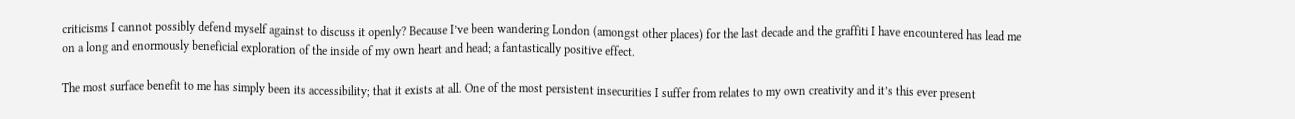criticisms I cannot possibly defend myself against to discuss it openly? Because I’ve been wandering London (amongst other places) for the last decade and the graffiti I have encountered has lead me on a long and enormously beneficial exploration of the inside of my own heart and head; a fantastically positive effect.

The most surface benefit to me has simply been its accessibility; that it exists at all. One of the most persistent insecurities I suffer from relates to my own creativity and it’s this ever present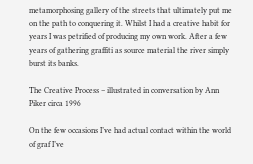metamorphosing gallery of the streets that ultimately put me on the path to conquering it. Whilst I had a creative habit for years I was petrified of producing my own work. After a few years of gathering graffiti as source material the river simply burst its banks.

The Creative Process – illustrated in conversation by Ann Piker circa 1996

On the few occasions I’ve had actual contact within the world of graf I’ve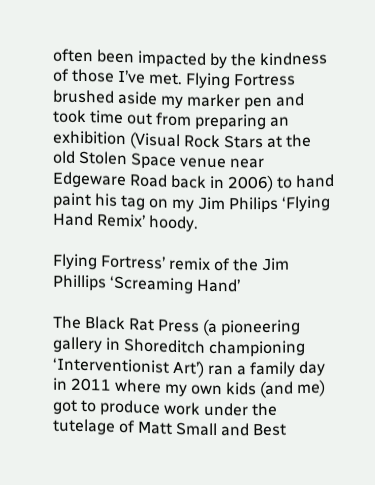often been impacted by the kindness of those I’ve met. Flying Fortress brushed aside my marker pen and took time out from preparing an exhibition (Visual Rock Stars at the old Stolen Space venue near Edgeware Road back in 2006) to hand paint his tag on my Jim Philips ‘Flying Hand Remix’ hoody.

Flying Fortress’ remix of the Jim Phillips ‘Screaming Hand’

The Black Rat Press (a pioneering gallery in Shoreditch championing ‘Interventionist Art’) ran a family day in 2011 where my own kids (and me) got to produce work under the tutelage of Matt Small and Best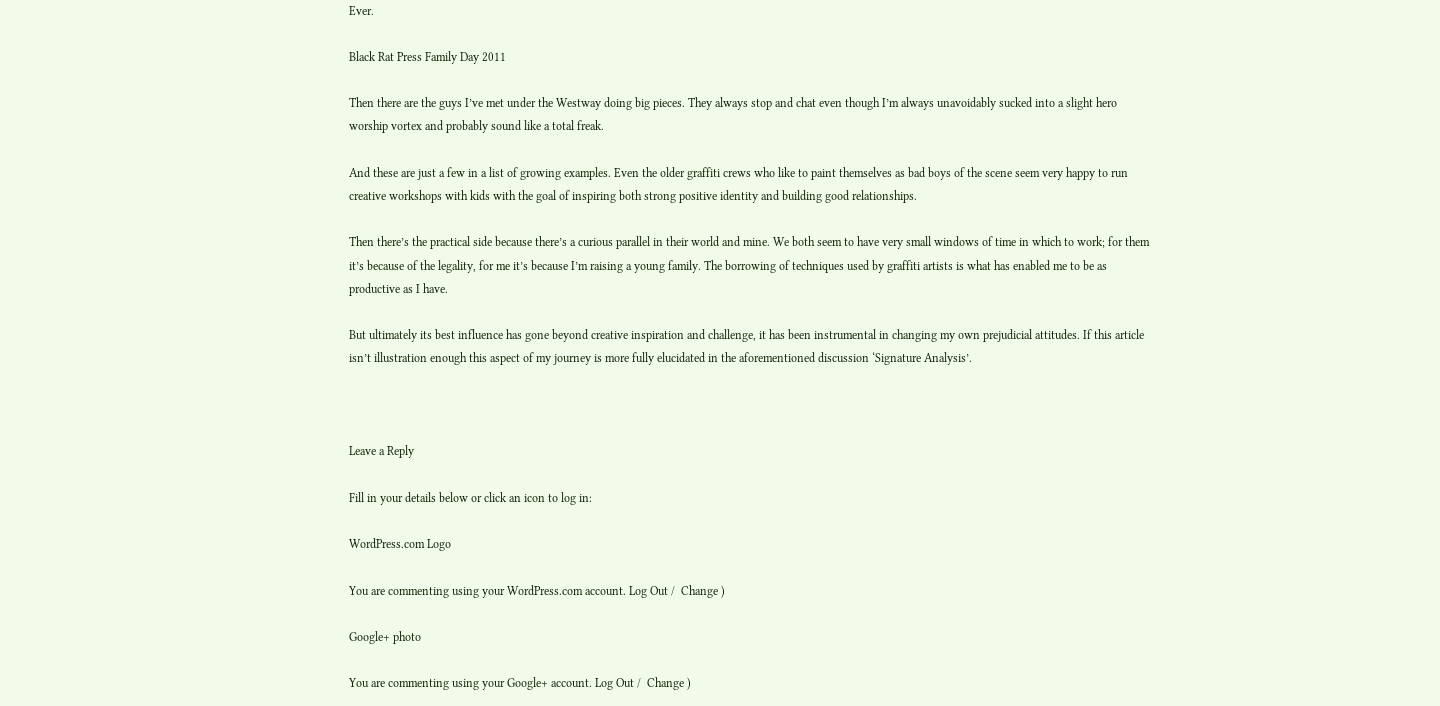Ever.

Black Rat Press Family Day 2011

Then there are the guys I’ve met under the Westway doing big pieces. They always stop and chat even though I’m always unavoidably sucked into a slight hero worship vortex and probably sound like a total freak.

And these are just a few in a list of growing examples. Even the older graffiti crews who like to paint themselves as bad boys of the scene seem very happy to run creative workshops with kids with the goal of inspiring both strong positive identity and building good relationships.

Then there’s the practical side because there’s a curious parallel in their world and mine. We both seem to have very small windows of time in which to work; for them it’s because of the legality, for me it’s because I’m raising a young family. The borrowing of techniques used by graffiti artists is what has enabled me to be as productive as I have.

But ultimately its best influence has gone beyond creative inspiration and challenge, it has been instrumental in changing my own prejudicial attitudes. If this article isn’t illustration enough this aspect of my journey is more fully elucidated in the aforementioned discussion ‘Signature Analysis’.



Leave a Reply

Fill in your details below or click an icon to log in:

WordPress.com Logo

You are commenting using your WordPress.com account. Log Out /  Change )

Google+ photo

You are commenting using your Google+ account. Log Out /  Change )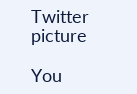Twitter picture

You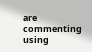are commenting using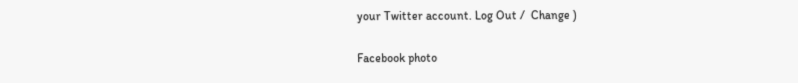your Twitter account. Log Out /  Change )

Facebook photo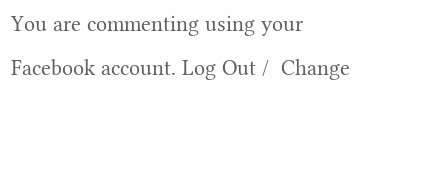You are commenting using your Facebook account. Log Out /  Change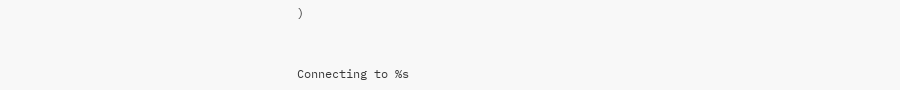)


Connecting to %s